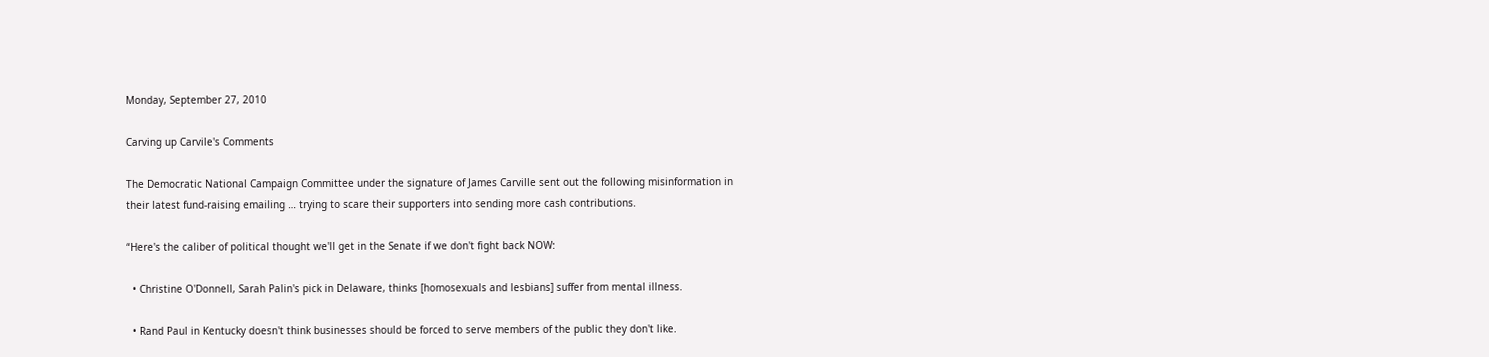Monday, September 27, 2010

Carving up Carvile's Comments

The Democratic National Campaign Committee under the signature of James Carville sent out the following misinformation in their latest fund-raising emailing … trying to scare their supporters into sending more cash contributions.

“Here's the caliber of political thought we'll get in the Senate if we don't fight back NOW:

  • Christine O'Donnell, Sarah Palin's pick in Delaware, thinks [homosexuals and lesbians] suffer from mental illness.

  • Rand Paul in Kentucky doesn't think businesses should be forced to serve members of the public they don't like.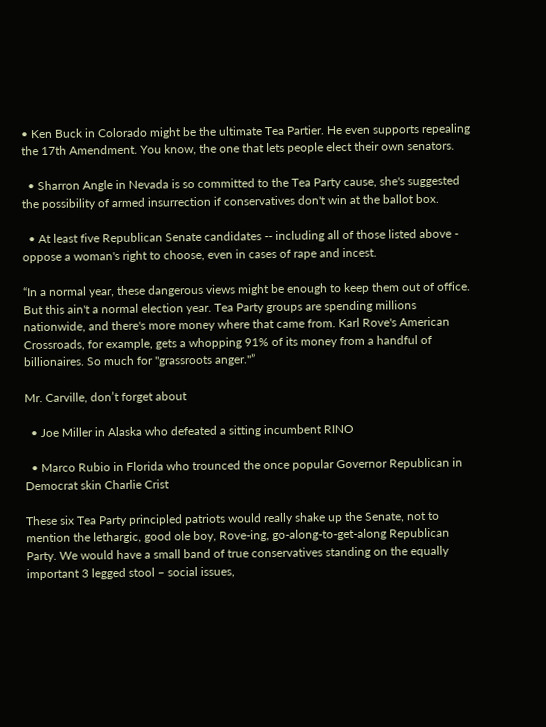• Ken Buck in Colorado might be the ultimate Tea Partier. He even supports repealing the 17th Amendment. You know, the one that lets people elect their own senators.

  • Sharron Angle in Nevada is so committed to the Tea Party cause, she's suggested the possibility of armed insurrection if conservatives don't win at the ballot box.

  • At least five Republican Senate candidates -- including all of those listed above - oppose a woman's right to choose, even in cases of rape and incest.

“In a normal year, these dangerous views might be enough to keep them out of office. But this ain't a normal election year. Tea Party groups are spending millions nationwide, and there's more money where that came from. Karl Rove's American Crossroads, for example, gets a whopping 91% of its money from a handful of billionaires. So much for "grassroots anger."”

Mr. Carville, don’t forget about

  • Joe Miller in Alaska who defeated a sitting incumbent RINO

  • Marco Rubio in Florida who trounced the once popular Governor Republican in Democrat skin Charlie Crist

These six Tea Party principled patriots would really shake up the Senate, not to mention the lethargic, good ole boy, Rove-ing, go-along-to-get-along Republican Party. We would have a small band of true conservatives standing on the equally important 3 legged stool – social issues,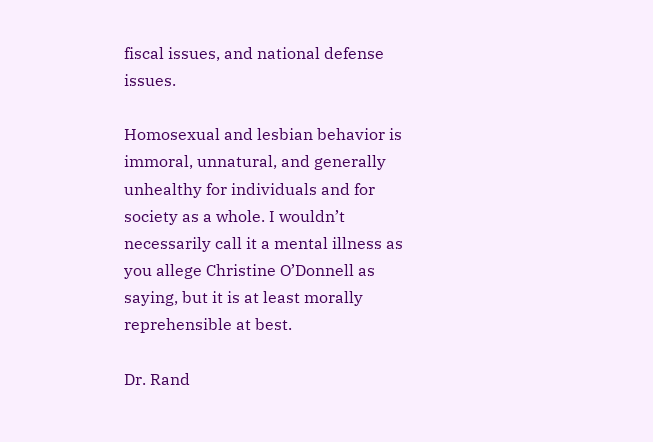fiscal issues, and national defense issues.

Homosexual and lesbian behavior is immoral, unnatural, and generally unhealthy for individuals and for society as a whole. I wouldn’t necessarily call it a mental illness as you allege Christine O’Donnell as saying, but it is at least morally reprehensible at best.

Dr. Rand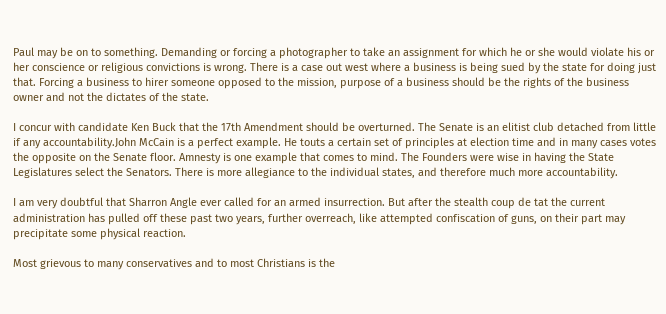Paul may be on to something. Demanding or forcing a photographer to take an assignment for which he or she would violate his or her conscience or religious convictions is wrong. There is a case out west where a business is being sued by the state for doing just that. Forcing a business to hirer someone opposed to the mission, purpose of a business should be the rights of the business owner and not the dictates of the state.

I concur with candidate Ken Buck that the 17th Amendment should be overturned. The Senate is an elitist club detached from little if any accountability.John McCain is a perfect example. He touts a certain set of principles at election time and in many cases votes the opposite on the Senate floor. Amnesty is one example that comes to mind. The Founders were wise in having the State Legislatures select the Senators. There is more allegiance to the individual states, and therefore much more accountability.

I am very doubtful that Sharron Angle ever called for an armed insurrection. But after the stealth coup de tat the current administration has pulled off these past two years, further overreach, like attempted confiscation of guns, on their part may precipitate some physical reaction.

Most grievous to many conservatives and to most Christians is the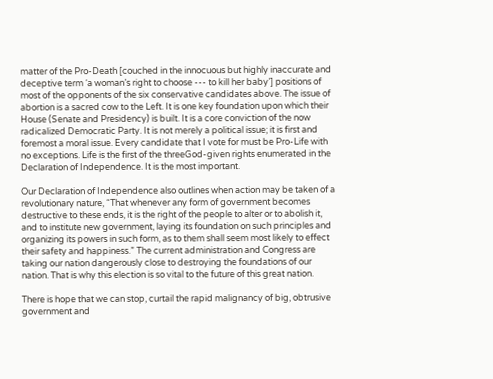matter of the Pro-Death [couched in the innocuous but highly inaccurate and deceptive term ‘a woman’s right to choose --- to kill her baby’] positions of most of the opponents of the six conservative candidates above. The issue of abortion is a sacred cow to the Left. It is one key foundation upon which their House (Senate and Presidency) is built. It is a core conviction of the now radicalized Democratic Party. It is not merely a political issue; it is first and foremost a moral issue. Every candidate that I vote for must be Pro-Life with no exceptions. Life is the first of the threeGod-given rights enumerated in the Declaration of Independence. It is the most important.

Our Declaration of Independence also outlines when action may be taken of a revolutionary nature, “That whenever any form of government becomes destructive to these ends, it is the right of the people to alter or to abolish it, and to institute new government, laying its foundation on such principles and organizing its powers in such form, as to them shall seem most likely to effect their safety and happiness.” The current administration and Congress are taking our nation dangerously close to destroying the foundations of our nation. That is why this election is so vital to the future of this great nation.

There is hope that we can stop, curtail the rapid malignancy of big, obtrusive government and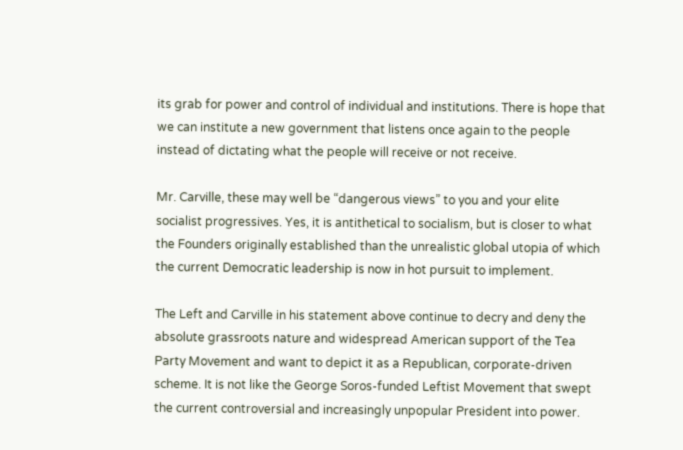its grab for power and control of individual and institutions. There is hope that we can institute a new government that listens once again to the people instead of dictating what the people will receive or not receive.

Mr. Carville, these may well be “dangerous views” to you and your elite socialist progressives. Yes, it is antithetical to socialism, but is closer to what the Founders originally established than the unrealistic global utopia of which the current Democratic leadership is now in hot pursuit to implement.

The Left and Carville in his statement above continue to decry and deny the absolute grassroots nature and widespread American support of the Tea Party Movement and want to depict it as a Republican, corporate-driven scheme. It is not like the George Soros-funded Leftist Movement that swept the current controversial and increasingly unpopular President into power.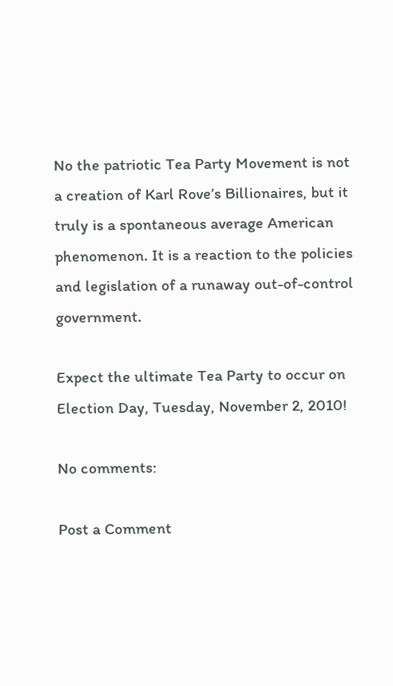No the patriotic Tea Party Movement is not a creation of Karl Rove’s Billionaires, but it truly is a spontaneous average American phenomenon. It is a reaction to the policies and legislation of a runaway out-of-control government.

Expect the ultimate Tea Party to occur on Election Day, Tuesday, November 2, 2010!

No comments:

Post a Comment